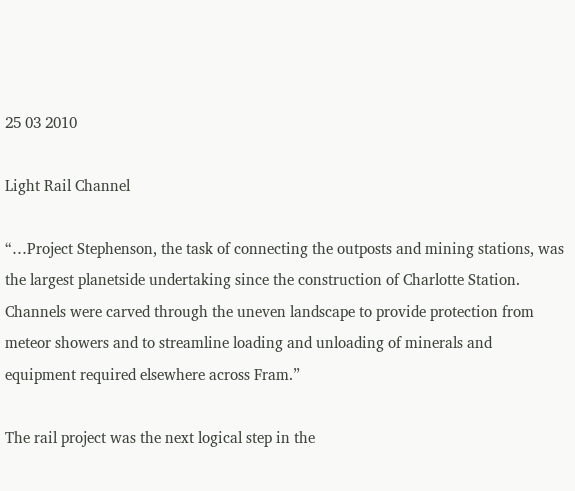25 03 2010

Light Rail Channel

“…Project Stephenson, the task of connecting the outposts and mining stations, was the largest planetside undertaking since the construction of Charlotte Station.  Channels were carved through the uneven landscape to provide protection from meteor showers and to streamline loading and unloading of minerals and equipment required elsewhere across Fram.”

The rail project was the next logical step in the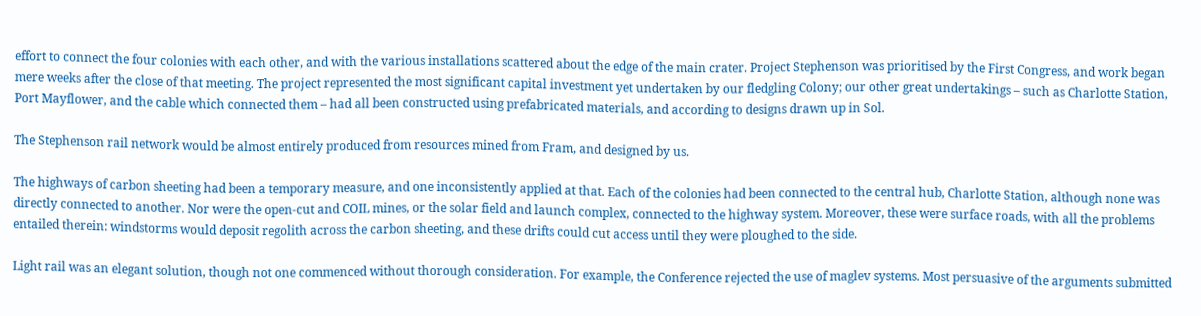effort to connect the four colonies with each other, and with the various installations scattered about the edge of the main crater. Project Stephenson was prioritised by the First Congress, and work began mere weeks after the close of that meeting. The project represented the most significant capital investment yet undertaken by our fledgling Colony; our other great undertakings – such as Charlotte Station, Port Mayflower, and the cable which connected them – had all been constructed using prefabricated materials, and according to designs drawn up in Sol.

The Stephenson rail network would be almost entirely produced from resources mined from Fram, and designed by us.

The highways of carbon sheeting had been a temporary measure, and one inconsistently applied at that. Each of the colonies had been connected to the central hub, Charlotte Station, although none was directly connected to another. Nor were the open-cut and COIL mines, or the solar field and launch complex, connected to the highway system. Moreover, these were surface roads, with all the problems entailed therein: windstorms would deposit regolith across the carbon sheeting, and these drifts could cut access until they were ploughed to the side.

Light rail was an elegant solution, though not one commenced without thorough consideration. For example, the Conference rejected the use of maglev systems. Most persuasive of the arguments submitted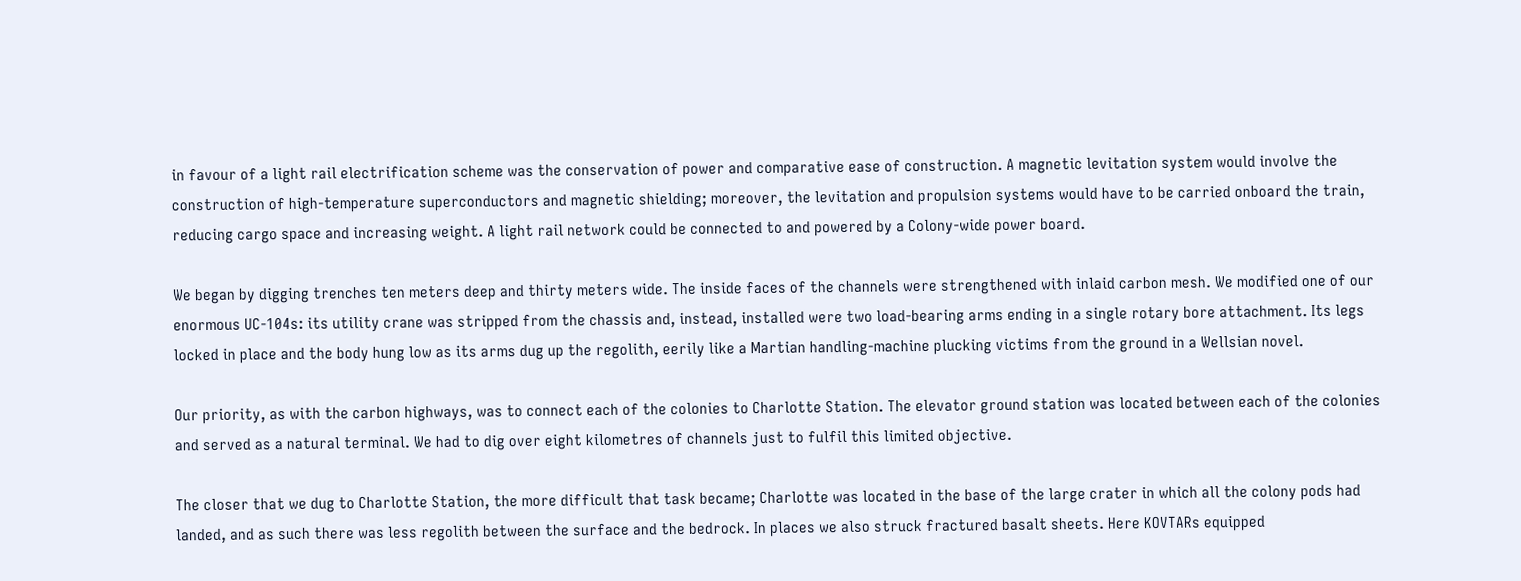in favour of a light rail electrification scheme was the conservation of power and comparative ease of construction. A magnetic levitation system would involve the construction of high-temperature superconductors and magnetic shielding; moreover, the levitation and propulsion systems would have to be carried onboard the train, reducing cargo space and increasing weight. A light rail network could be connected to and powered by a Colony-wide power board.

We began by digging trenches ten meters deep and thirty meters wide. The inside faces of the channels were strengthened with inlaid carbon mesh. We modified one of our enormous UC-104s: its utility crane was stripped from the chassis and, instead, installed were two load-bearing arms ending in a single rotary bore attachment. Its legs locked in place and the body hung low as its arms dug up the regolith, eerily like a Martian handling-machine plucking victims from the ground in a Wellsian novel.

Our priority, as with the carbon highways, was to connect each of the colonies to Charlotte Station. The elevator ground station was located between each of the colonies and served as a natural terminal. We had to dig over eight kilometres of channels just to fulfil this limited objective.

The closer that we dug to Charlotte Station, the more difficult that task became; Charlotte was located in the base of the large crater in which all the colony pods had landed, and as such there was less regolith between the surface and the bedrock. In places we also struck fractured basalt sheets. Here KOVTARs equipped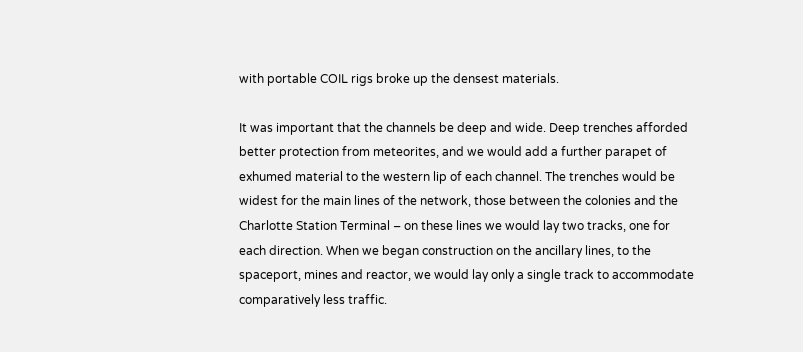with portable COIL rigs broke up the densest materials.

It was important that the channels be deep and wide. Deep trenches afforded better protection from meteorites, and we would add a further parapet of exhumed material to the western lip of each channel. The trenches would be widest for the main lines of the network, those between the colonies and the Charlotte Station Terminal – on these lines we would lay two tracks, one for each direction. When we began construction on the ancillary lines, to the spaceport, mines and reactor, we would lay only a single track to accommodate comparatively less traffic.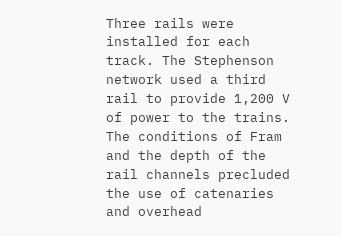Three rails were installed for each track. The Stephenson network used a third rail to provide 1,200 V of power to the trains. The conditions of Fram and the depth of the rail channels precluded the use of catenaries and overhead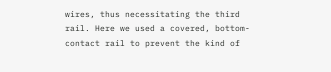wires, thus necessitating the third rail. Here we used a covered, bottom-contact rail to prevent the kind of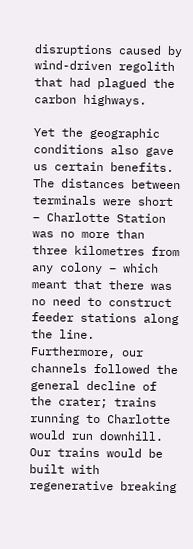disruptions caused by wind-driven regolith that had plagued the carbon highways.

Yet the geographic conditions also gave us certain benefits. The distances between terminals were short – Charlotte Station was no more than three kilometres from any colony – which meant that there was no need to construct feeder stations along the line. Furthermore, our channels followed the general decline of the crater; trains running to Charlotte would run downhill. Our trains would be built with regenerative breaking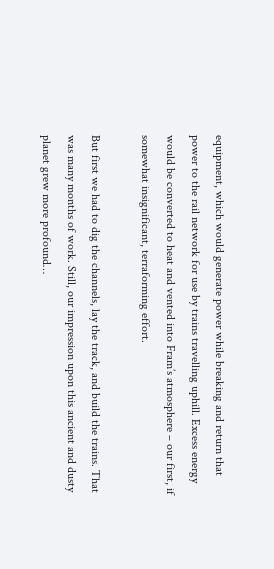equipment, which would generate power while breaking and return that power to the rail network for use by trains travelling uphill. Excess energy would be converted to heat and vented into Fram’s atmosphere – our first, if somewhat insignificant, terraforming effort.

But first we had to dig the channels, lay the track, and build the trains. That was many months of work. Still, our impression upon this ancient and dusty planet grew more profound…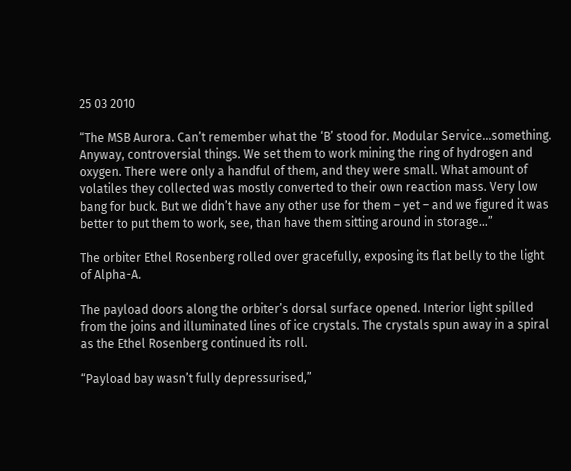25 03 2010

“The MSB Aurora. Can’t remember what the ‘B’ stood for. Modular Service…something. Anyway, controversial things. We set them to work mining the ring of hydrogen and oxygen. There were only a handful of them, and they were small. What amount of volatiles they collected was mostly converted to their own reaction mass. Very low bang for buck. But we didn’t have any other use for them – yet – and we figured it was better to put them to work, see, than have them sitting around in storage…”

The orbiter Ethel Rosenberg rolled over gracefully, exposing its flat belly to the light of Alpha-A.

The payload doors along the orbiter’s dorsal surface opened. Interior light spilled from the joins and illuminated lines of ice crystals. The crystals spun away in a spiral as the Ethel Rosenberg continued its roll.

“Payload bay wasn’t fully depressurised,”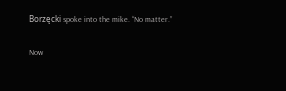Borzęcki spoke into the mike. “No matter.”

Now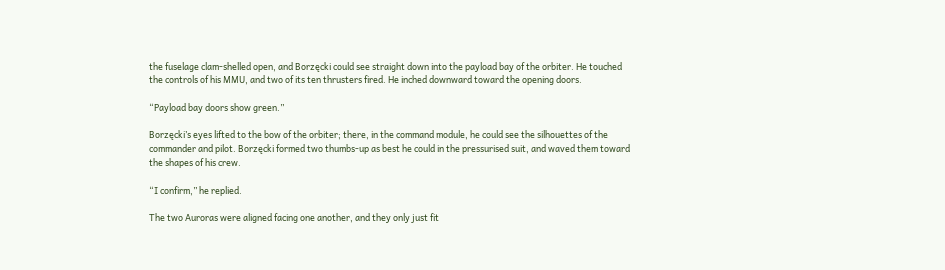the fuselage clam-shelled open, and Borzęcki could see straight down into the payload bay of the orbiter. He touched the controls of his MMU, and two of its ten thrusters fired. He inched downward toward the opening doors.

“Payload bay doors show green.”

Borzęcki’s eyes lifted to the bow of the orbiter; there, in the command module, he could see the silhouettes of the commander and pilot. Borzęcki formed two thumbs-up as best he could in the pressurised suit, and waved them toward the shapes of his crew.

“I confirm,” he replied.

The two Auroras were aligned facing one another, and they only just fit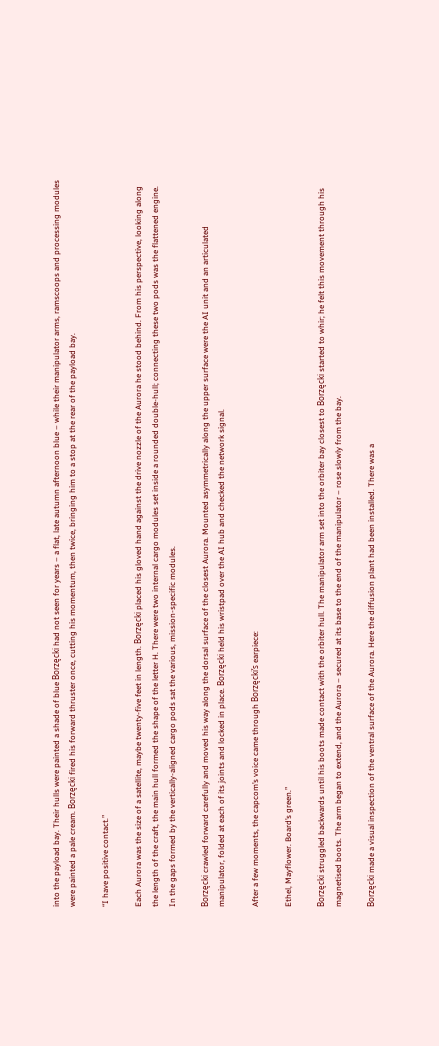into the payload bay. Their hulls were painted a shade of blue Borzęcki had not seen for years – a flat, late autumn afternoon blue – while their manipulator arms, ramscoops and processing modules were painted a pale cream. Borzęcki fired his forward thruster once, cutting his momentum, then twice, bringing him to a stop at the rear of the payload bay.

“I have positive contact.”

Each Aurora was the size of a satellite, maybe twenty-five feet in length. Borzęcki placed his gloved hand against the drive nozzle of the Aurora he stood behind. From his perspective, looking along the length of the craft, the main hull formed the shape of the letter H. There were two internal cargo modules set inside a rounded double-hull; connecting these two pods was the flattened engine. In the gaps formed by the vertically-aligned cargo pods sat the various, mission-specific modules.

Borzęcki crawled forward carefully and moved his way along the dorsal surface of the closest Aurora. Mounted asymmetrically along the upper surface were the AI unit and an articulated manipulator, folded at each of its joints and locked in place. Borzęcki held his wristpad over the AI hub and checked the network signal.

After a few moments, the capcom’s voice came through Borzęcki’s earpiece:

Ethel, Mayflower. Board’s green.”

Borzęcki struggled backwards until his boots made contact with the orbiter hull. The manipulator arm set into the orbiter bay closest to Borzęcki started to whir; he felt this movement through his magnetised boots. The arm began to extend, and the Aurora – secured at its base to the end of the manipulator – rose slowly from the bay.

Borzęcki made a visual inspection of the ventral surface of the Aurora. Here the diffusion plant had been installed. There was a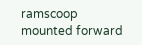ramscoop mounted forward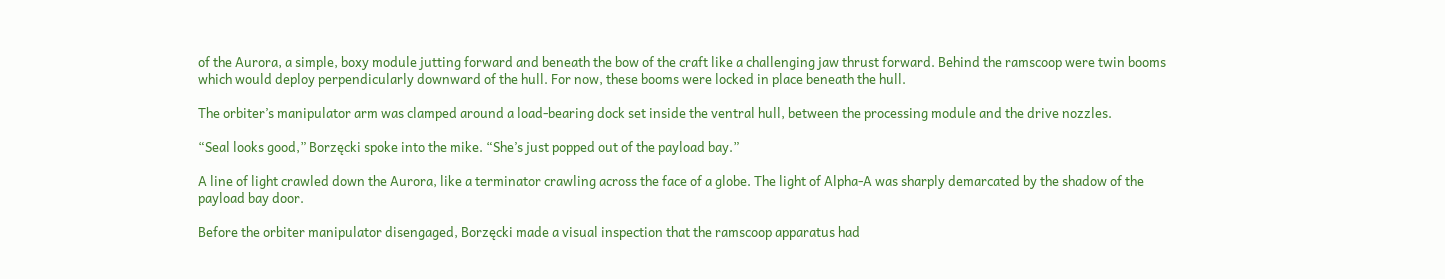of the Aurora, a simple, boxy module jutting forward and beneath the bow of the craft like a challenging jaw thrust forward. Behind the ramscoop were twin booms which would deploy perpendicularly downward of the hull. For now, these booms were locked in place beneath the hull.

The orbiter’s manipulator arm was clamped around a load-bearing dock set inside the ventral hull, between the processing module and the drive nozzles.

“Seal looks good,” Borzęcki spoke into the mike. “She’s just popped out of the payload bay.”

A line of light crawled down the Aurora, like a terminator crawling across the face of a globe. The light of Alpha-A was sharply demarcated by the shadow of the payload bay door.

Before the orbiter manipulator disengaged, Borzęcki made a visual inspection that the ramscoop apparatus had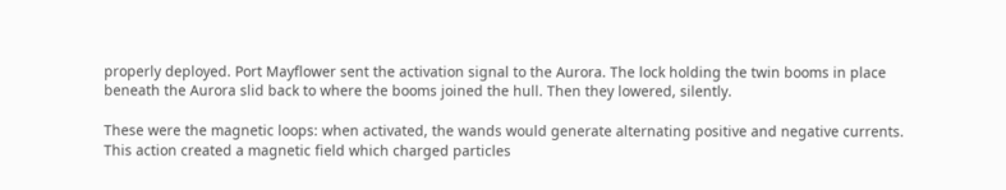properly deployed. Port Mayflower sent the activation signal to the Aurora. The lock holding the twin booms in place beneath the Aurora slid back to where the booms joined the hull. Then they lowered, silently.

These were the magnetic loops: when activated, the wands would generate alternating positive and negative currents. This action created a magnetic field which charged particles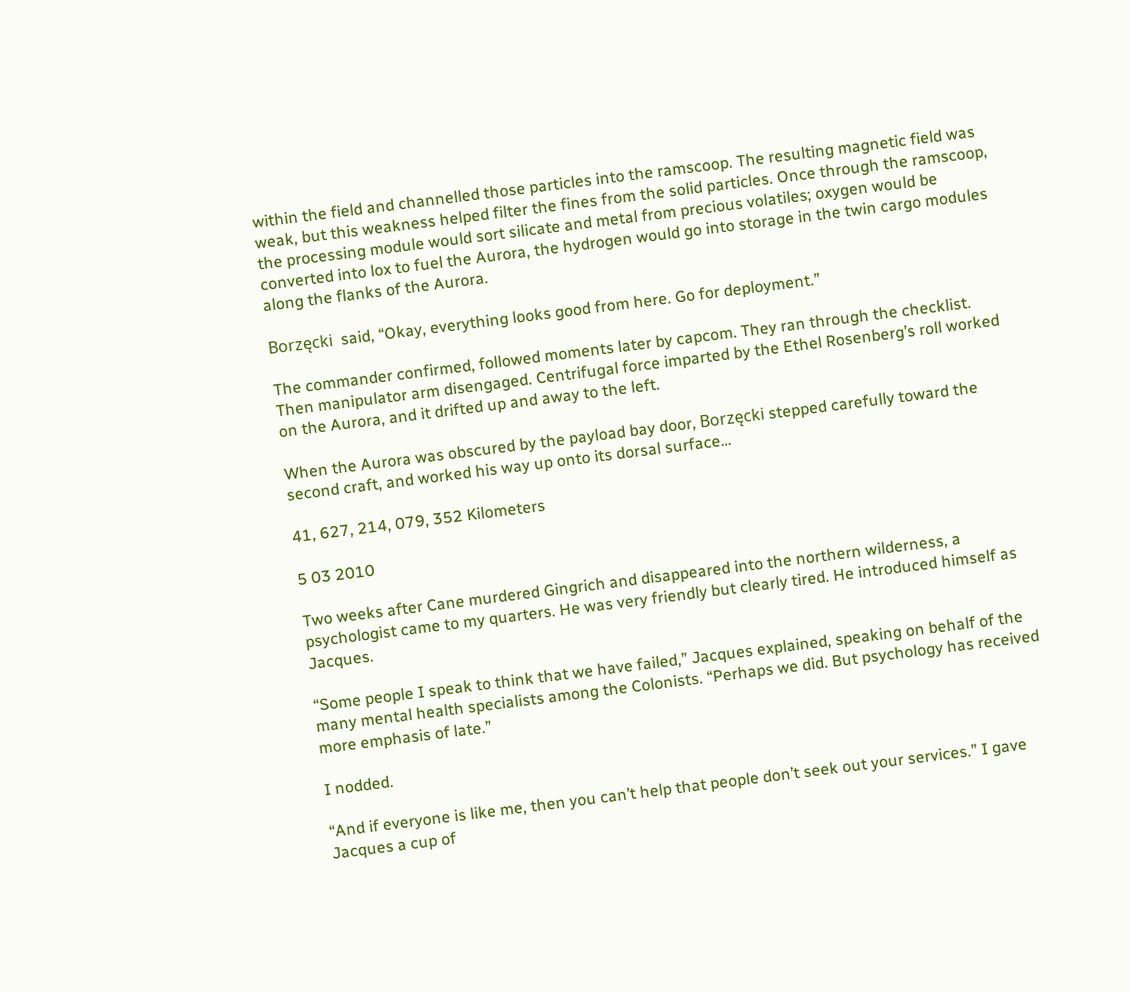within the field and channelled those particles into the ramscoop. The resulting magnetic field was weak, but this weakness helped filter the fines from the solid particles. Once through the ramscoop, the processing module would sort silicate and metal from precious volatiles; oxygen would be converted into lox to fuel the Aurora, the hydrogen would go into storage in the twin cargo modules along the flanks of the Aurora.

Borzęcki  said, “Okay, everything looks good from here. Go for deployment.”

The commander confirmed, followed moments later by capcom. They ran through the checklist. Then manipulator arm disengaged. Centrifugal force imparted by the Ethel Rosenberg’s roll worked on the Aurora, and it drifted up and away to the left.

When the Aurora was obscured by the payload bay door, Borzęcki stepped carefully toward the second craft, and worked his way up onto its dorsal surface…

41, 627, 214, 079, 352 Kilometers

5 03 2010

Two weeks after Cane murdered Gingrich and disappeared into the northern wilderness, a psychologist came to my quarters. He was very friendly but clearly tired. He introduced himself as Jacques.

“Some people I speak to think that we have failed,” Jacques explained, speaking on behalf of the many mental health specialists among the Colonists. “Perhaps we did. But psychology has received more emphasis of late.”

I nodded.

“And if everyone is like me, then you can’t help that people don’t seek out your services.” I gave Jacques a cup of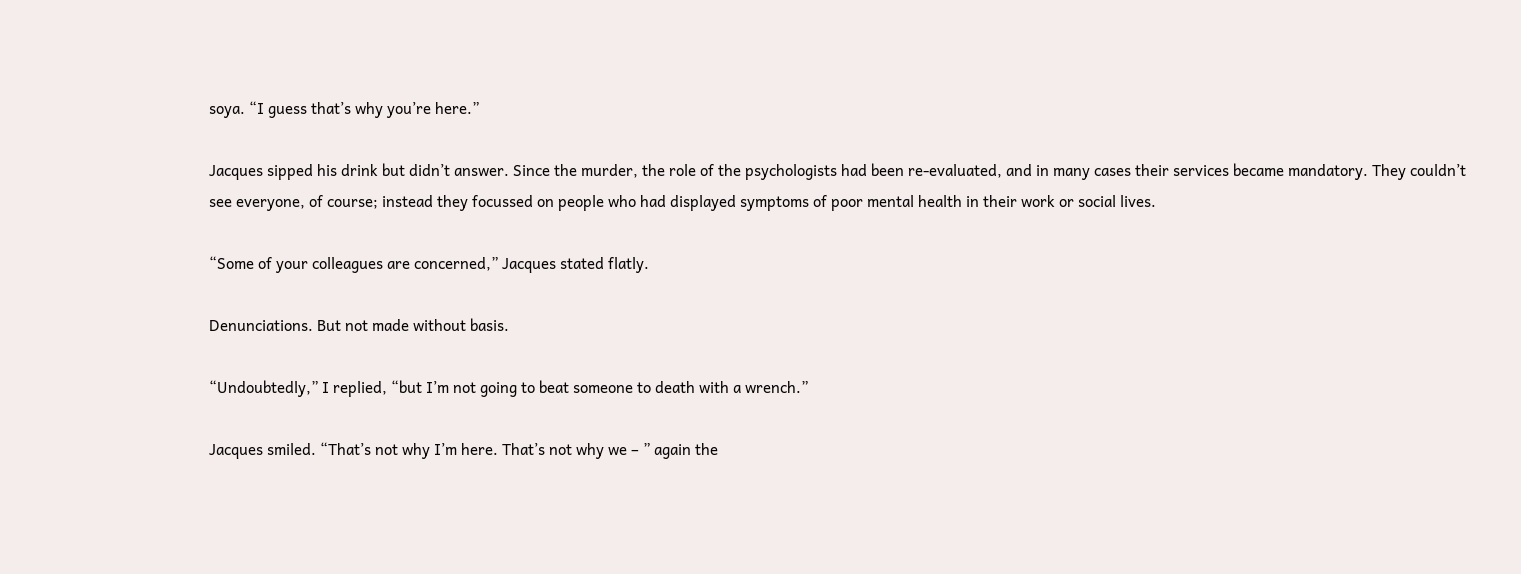soya. “I guess that’s why you’re here.”

Jacques sipped his drink but didn’t answer. Since the murder, the role of the psychologists had been re-evaluated, and in many cases their services became mandatory. They couldn’t see everyone, of course; instead they focussed on people who had displayed symptoms of poor mental health in their work or social lives.

“Some of your colleagues are concerned,” Jacques stated flatly.

Denunciations. But not made without basis.

“Undoubtedly,” I replied, “but I’m not going to beat someone to death with a wrench.”

Jacques smiled. “That’s not why I’m here. That’s not why we – ” again the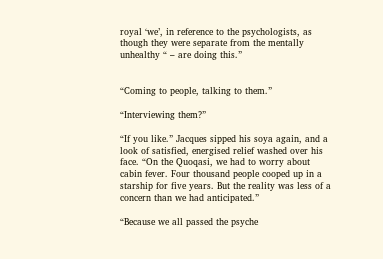royal ‘we’, in reference to the psychologists, as though they were separate from the mentally unhealthy “ – are doing this.”


“Coming to people, talking to them.”

“Interviewing them?”

“If you like.” Jacques sipped his soya again, and a look of satisfied, energised relief washed over his face. “On the Quoqasi, we had to worry about cabin fever. Four thousand people cooped up in a starship for five years. But the reality was less of a concern than we had anticipated.”

“Because we all passed the psyche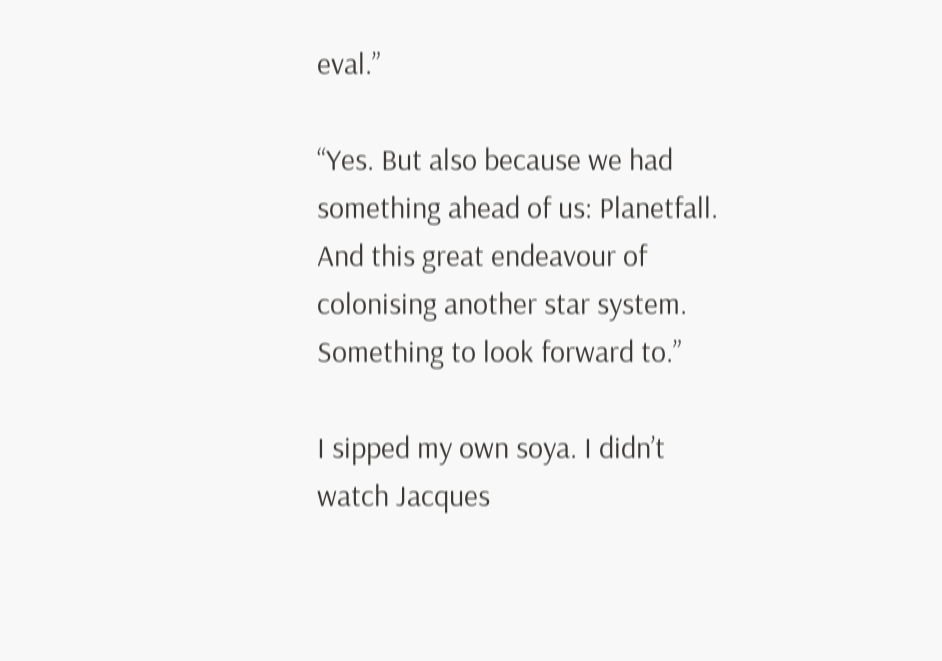eval.”

“Yes. But also because we had something ahead of us: Planetfall. And this great endeavour of colonising another star system. Something to look forward to.”

I sipped my own soya. I didn’t watch Jacques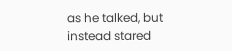as he talked, but instead stared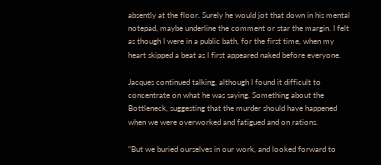absently at the floor. Surely he would jot that down in his mental notepad, maybe underline the comment or star the margin. I felt as though I were in a public bath, for the first time, when my heart skipped a beat as I first appeared naked before everyone.

Jacques continued talking, although I found it difficult to concentrate on what he was saying. Something about the Bottleneck, suggesting that the murder should have happened when we were overworked and fatigued and on rations.

“But we buried ourselves in our work, and looked forward to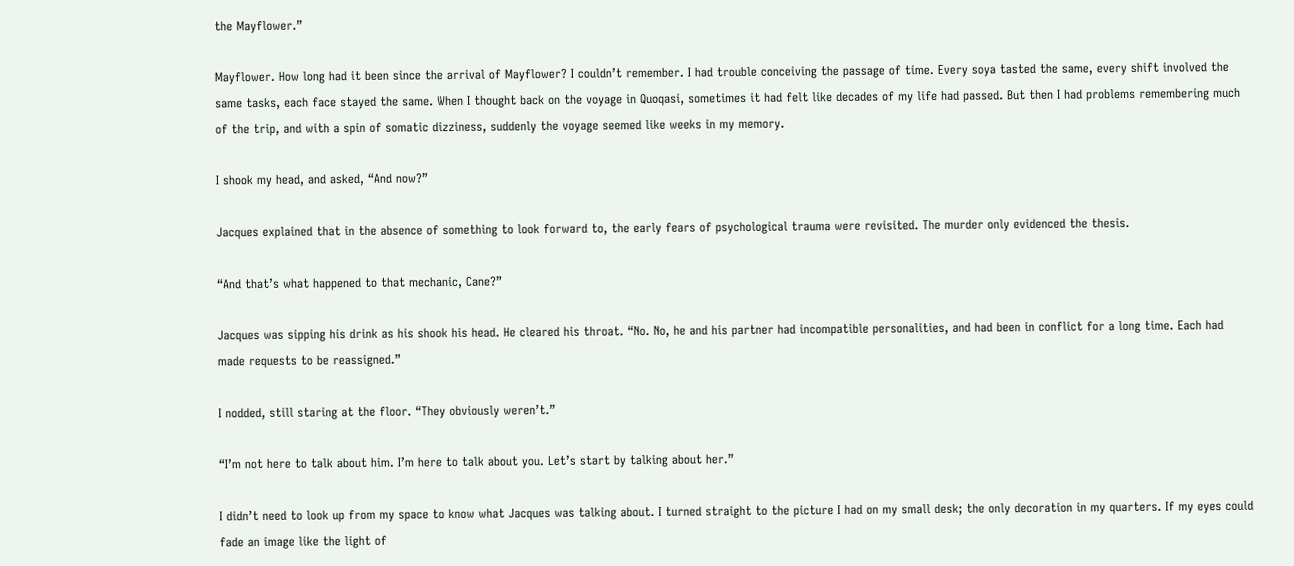the Mayflower.”

Mayflower. How long had it been since the arrival of Mayflower? I couldn’t remember. I had trouble conceiving the passage of time. Every soya tasted the same, every shift involved the same tasks, each face stayed the same. When I thought back on the voyage in Quoqasi, sometimes it had felt like decades of my life had passed. But then I had problems remembering much of the trip, and with a spin of somatic dizziness, suddenly the voyage seemed like weeks in my memory.

I shook my head, and asked, “And now?”

Jacques explained that in the absence of something to look forward to, the early fears of psychological trauma were revisited. The murder only evidenced the thesis.

“And that’s what happened to that mechanic, Cane?”

Jacques was sipping his drink as his shook his head. He cleared his throat. “No. No, he and his partner had incompatible personalities, and had been in conflict for a long time. Each had made requests to be reassigned.”

I nodded, still staring at the floor. “They obviously weren’t.”

“I’m not here to talk about him. I’m here to talk about you. Let’s start by talking about her.”

I didn’t need to look up from my space to know what Jacques was talking about. I turned straight to the picture I had on my small desk; the only decoration in my quarters. If my eyes could fade an image like the light of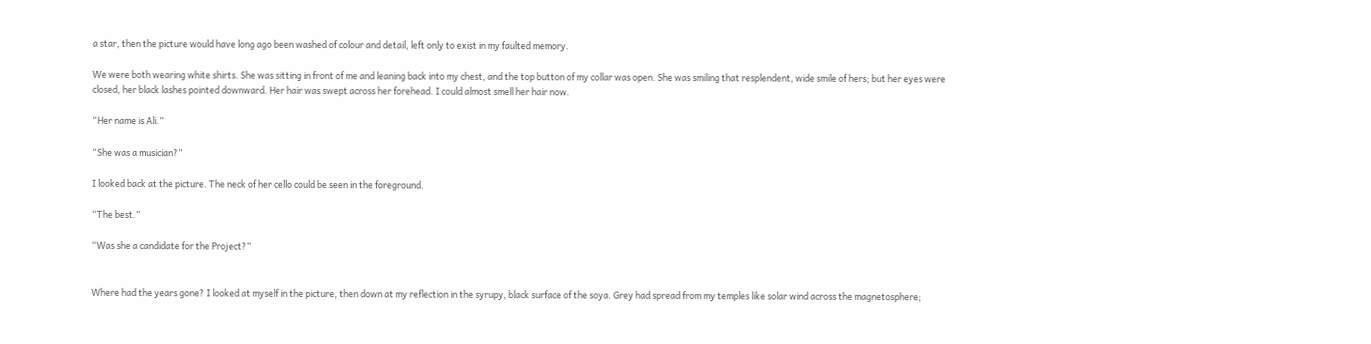a star, then the picture would have long ago been washed of colour and detail, left only to exist in my faulted memory.

We were both wearing white shirts. She was sitting in front of me and leaning back into my chest, and the top button of my collar was open. She was smiling that resplendent, wide smile of hers; but her eyes were closed, her black lashes pointed downward. Her hair was swept across her forehead. I could almost smell her hair now.

“Her name is Ali.”

“She was a musician?”

I looked back at the picture. The neck of her cello could be seen in the foreground.

“The best.”

“Was she a candidate for the Project?”


Where had the years gone? I looked at myself in the picture, then down at my reflection in the syrupy, black surface of the soya. Grey had spread from my temples like solar wind across the magnetosphere;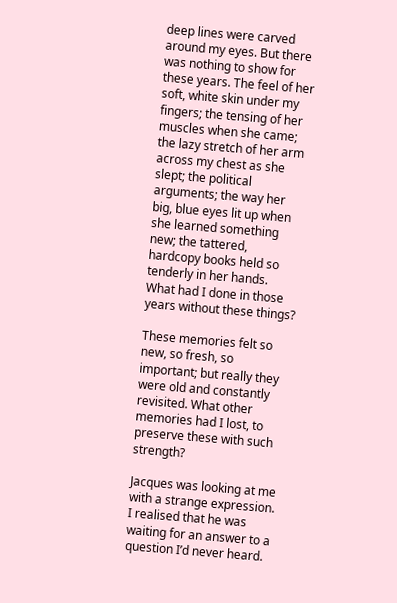deep lines were carved around my eyes. But there was nothing to show for these years. The feel of her soft, white skin under my fingers; the tensing of her muscles when she came; the lazy stretch of her arm across my chest as she slept; the political arguments; the way her big, blue eyes lit up when she learned something new; the tattered, hardcopy books held so tenderly in her hands. What had I done in those years without these things?

These memories felt so new, so fresh, so important; but really they were old and constantly revisited. What other memories had I lost, to preserve these with such strength?

Jacques was looking at me with a strange expression. I realised that he was waiting for an answer to a question I’d never heard.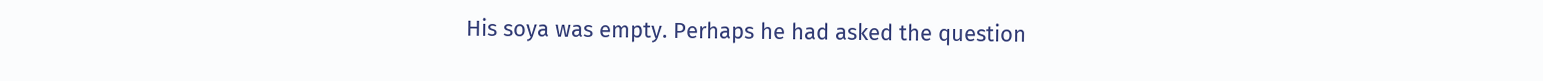His soya was empty. Perhaps he had asked the question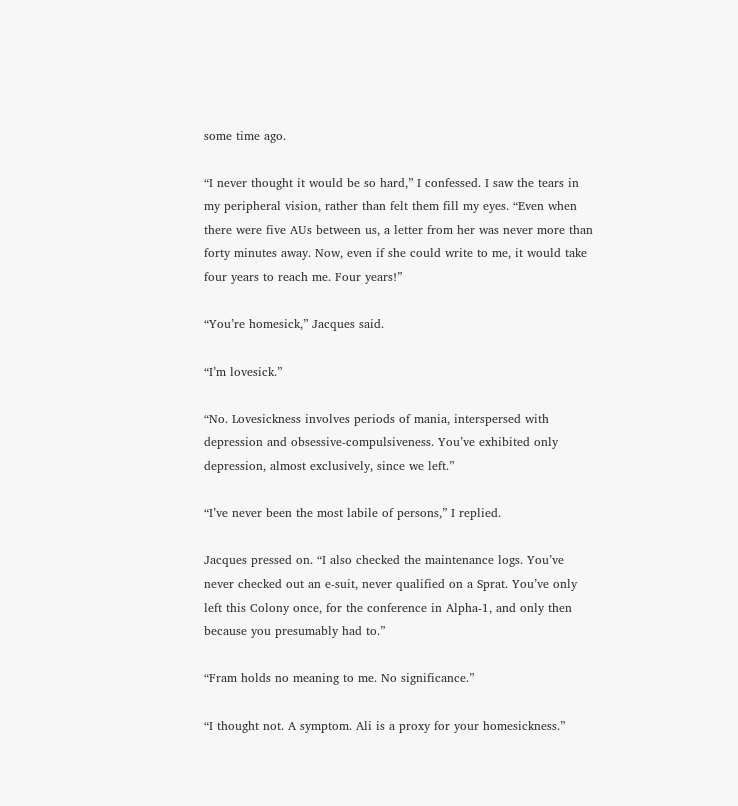some time ago.

“I never thought it would be so hard,” I confessed. I saw the tears in my peripheral vision, rather than felt them fill my eyes. “Even when there were five AUs between us, a letter from her was never more than forty minutes away. Now, even if she could write to me, it would take four years to reach me. Four years!”

“You’re homesick,” Jacques said.

“I’m lovesick.”

“No. Lovesickness involves periods of mania, interspersed with depression and obsessive-compulsiveness. You’ve exhibited only depression, almost exclusively, since we left.”

“I’ve never been the most labile of persons,” I replied.

Jacques pressed on. “I also checked the maintenance logs. You’ve never checked out an e-suit, never qualified on a Sprat. You’ve only left this Colony once, for the conference in Alpha-1, and only then because you presumably had to.”

“Fram holds no meaning to me. No significance.”

“I thought not. A symptom. Ali is a proxy for your homesickness.”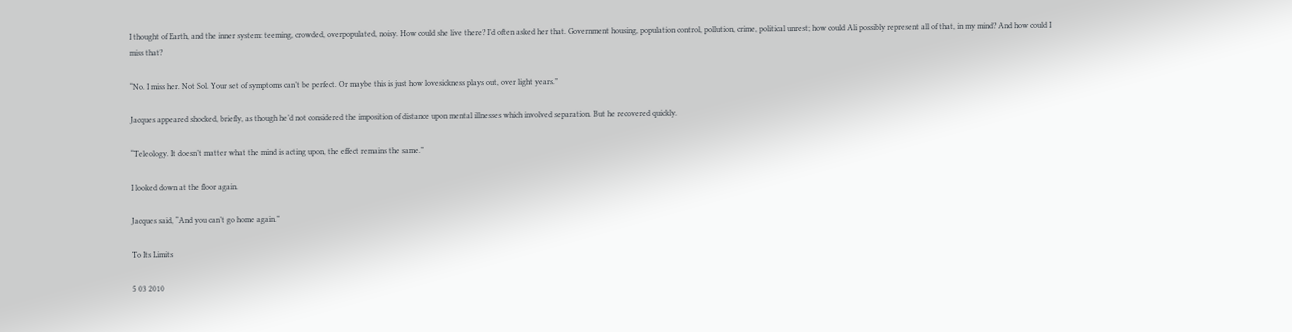I thought of Earth, and the inner system: teeming, crowded, overpopulated, noisy. How could she live there? I’d often asked her that. Government housing, population control, pollution, crime, political unrest; how could Ali possibly represent all of that, in my mind? And how could I miss that?

“No. I miss her. Not Sol. Your set of symptoms can’t be perfect. Or maybe this is just how lovesickness plays out, over light years.”

Jacques appeared shocked, briefly, as though he’d not considered the imposition of distance upon mental illnesses which involved separation. But he recovered quickly.

“Teleology. It doesn’t matter what the mind is acting upon, the effect remains the same.”

I looked down at the floor again.

Jacques said, “And you can’t go home again.”

To Its Limits

5 03 2010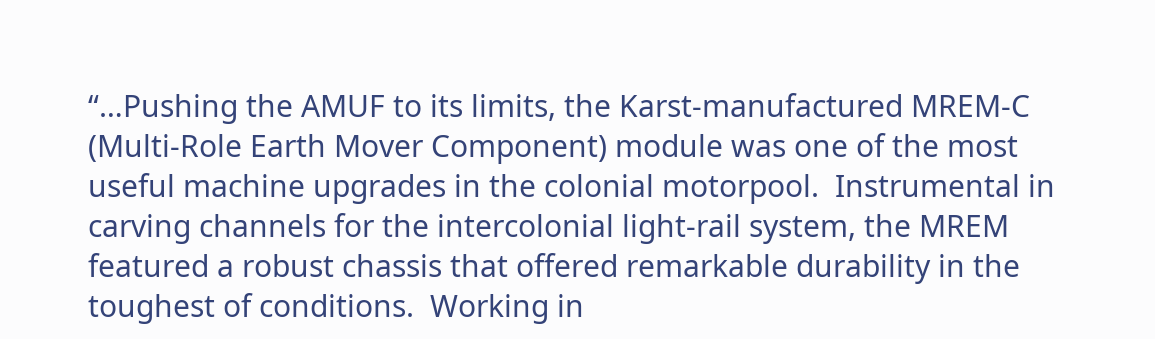“…Pushing the AMUF to its limits, the Karst-manufactured MREM-C (Multi-Role Earth Mover Component) module was one of the most useful machine upgrades in the colonial motorpool.  Instrumental in carving channels for the intercolonial light-rail system, the MREM featured a robust chassis that offered remarkable durability in the toughest of conditions.  Working in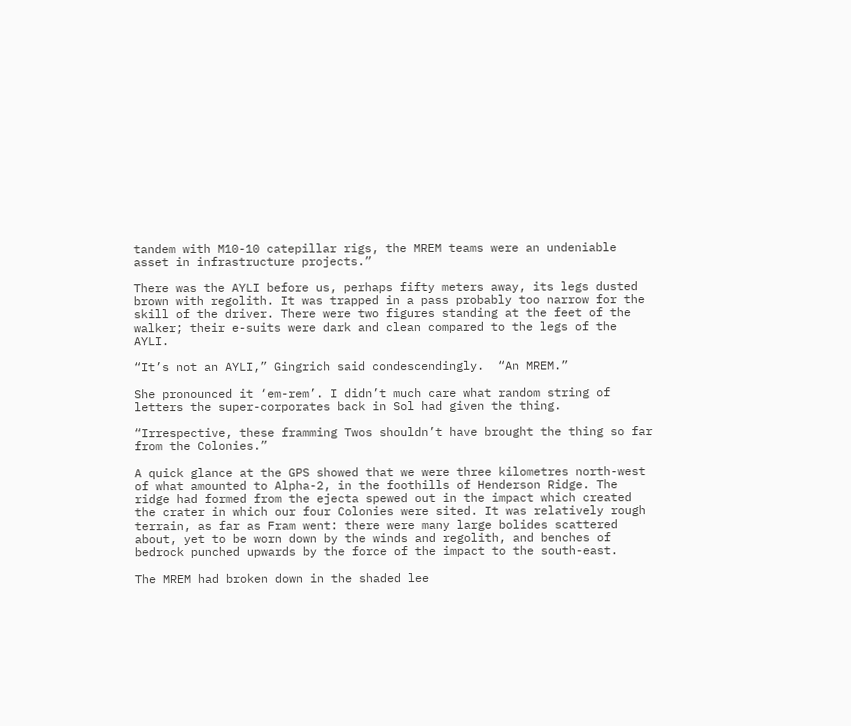tandem with M10-10 catepillar rigs, the MREM teams were an undeniable asset in infrastructure projects.”

There was the AYLI before us, perhaps fifty meters away, its legs dusted brown with regolith. It was trapped in a pass probably too narrow for the skill of the driver. There were two figures standing at the feet of the walker; their e-suits were dark and clean compared to the legs of the AYLI.

“It’s not an AYLI,” Gingrich said condescendingly.  “An MREM.”

She pronounced it ‘em-rem’. I didn’t much care what random string of letters the super-corporates back in Sol had given the thing.

“Irrespective, these framming Twos shouldn’t have brought the thing so far from the Colonies.”

A quick glance at the GPS showed that we were three kilometres north-west of what amounted to Alpha-2, in the foothills of Henderson Ridge. The ridge had formed from the ejecta spewed out in the impact which created the crater in which our four Colonies were sited. It was relatively rough terrain, as far as Fram went: there were many large bolides scattered about, yet to be worn down by the winds and regolith, and benches of bedrock punched upwards by the force of the impact to the south-east.

The MREM had broken down in the shaded lee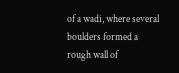of a wadi, where several boulders formed a rough wall of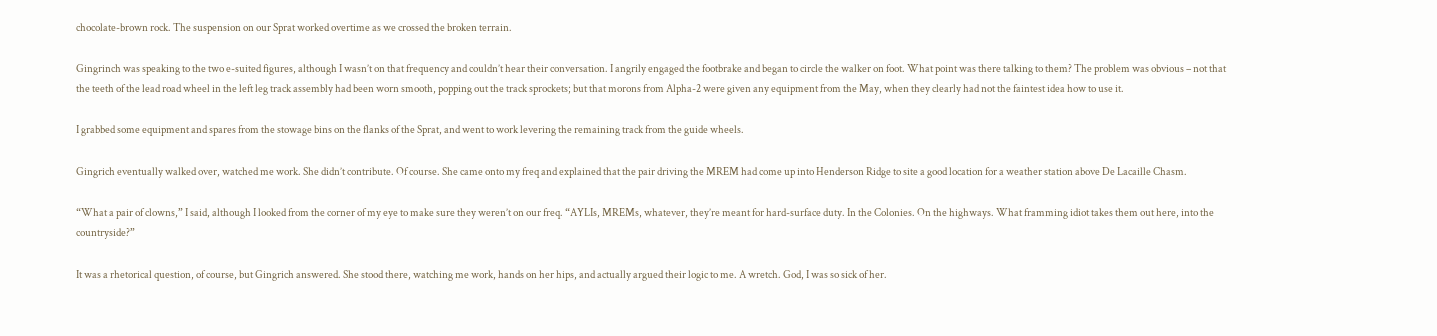chocolate-brown rock. The suspension on our Sprat worked overtime as we crossed the broken terrain.

Gingrinch was speaking to the two e-suited figures, although I wasn’t on that frequency and couldn’t hear their conversation. I angrily engaged the footbrake and began to circle the walker on foot. What point was there talking to them? The problem was obvious – not that the teeth of the lead road wheel in the left leg track assembly had been worn smooth, popping out the track sprockets; but that morons from Alpha-2 were given any equipment from the May, when they clearly had not the faintest idea how to use it.

I grabbed some equipment and spares from the stowage bins on the flanks of the Sprat, and went to work levering the remaining track from the guide wheels.

Gingrich eventually walked over, watched me work. She didn’t contribute. Of course. She came onto my freq and explained that the pair driving the MREM had come up into Henderson Ridge to site a good location for a weather station above De Lacaille Chasm.

“What a pair of clowns,” I said, although I looked from the corner of my eye to make sure they weren’t on our freq. “AYLIs, MREMs, whatever, they’re meant for hard-surface duty. In the Colonies. On the highways. What framming idiot takes them out here, into the countryside?”

It was a rhetorical question, of course, but Gingrich answered. She stood there, watching me work, hands on her hips, and actually argued their logic to me. A wretch. God, I was so sick of her.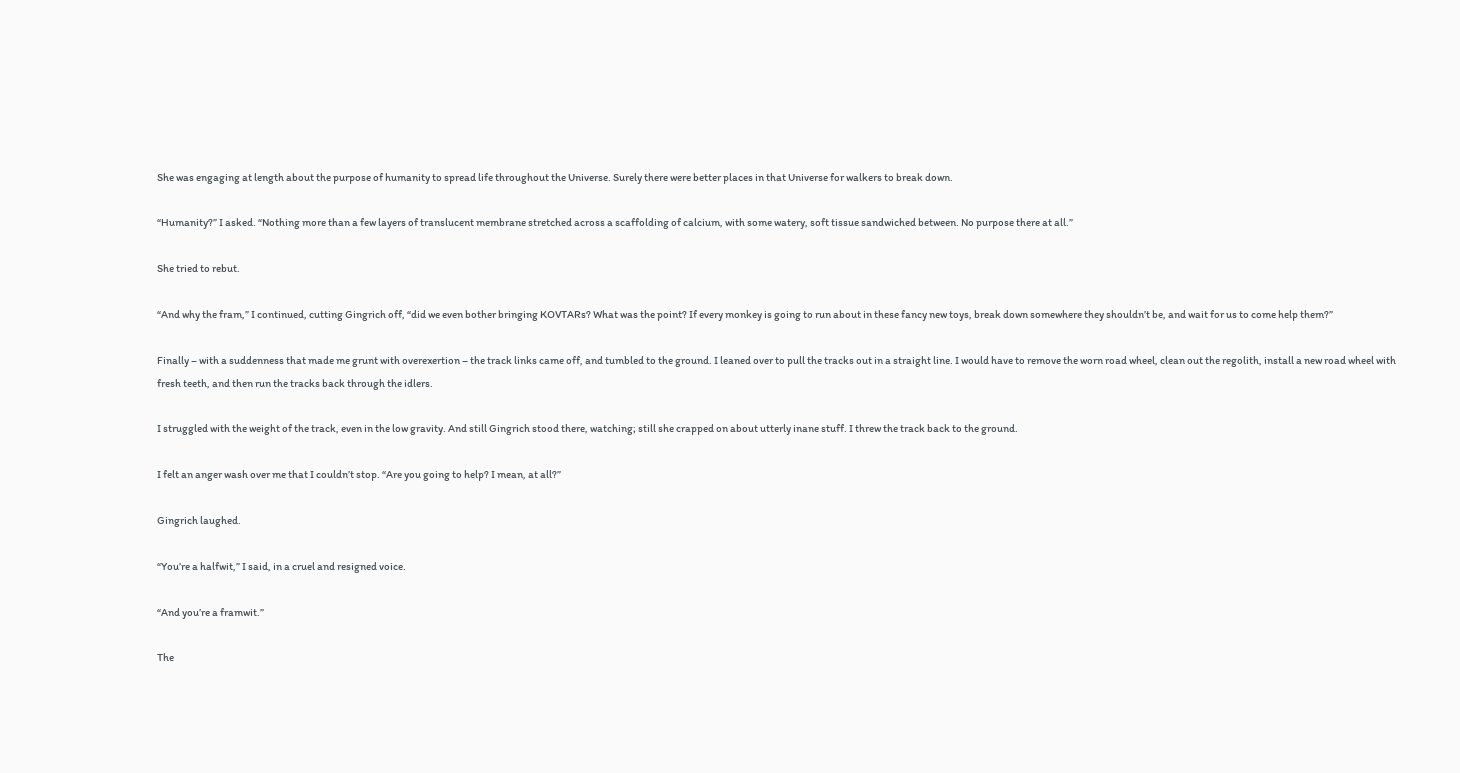She was engaging at length about the purpose of humanity to spread life throughout the Universe. Surely there were better places in that Universe for walkers to break down.

“Humanity?” I asked. “Nothing more than a few layers of translucent membrane stretched across a scaffolding of calcium, with some watery, soft tissue sandwiched between. No purpose there at all.”

She tried to rebut.

“And why the fram,” I continued, cutting Gingrich off, “did we even bother bringing KOVTARs? What was the point? If every monkey is going to run about in these fancy new toys, break down somewhere they shouldn’t be, and wait for us to come help them?”

Finally – with a suddenness that made me grunt with overexertion – the track links came off, and tumbled to the ground. I leaned over to pull the tracks out in a straight line. I would have to remove the worn road wheel, clean out the regolith, install a new road wheel with fresh teeth, and then run the tracks back through the idlers.

I struggled with the weight of the track, even in the low gravity. And still Gingrich stood there, watching; still she crapped on about utterly inane stuff. I threw the track back to the ground.

I felt an anger wash over me that I couldn’t stop. “Are you going to help? I mean, at all?”

Gingrich laughed.

“You’re a halfwit,” I said, in a cruel and resigned voice.

“And you’re a framwit.”

The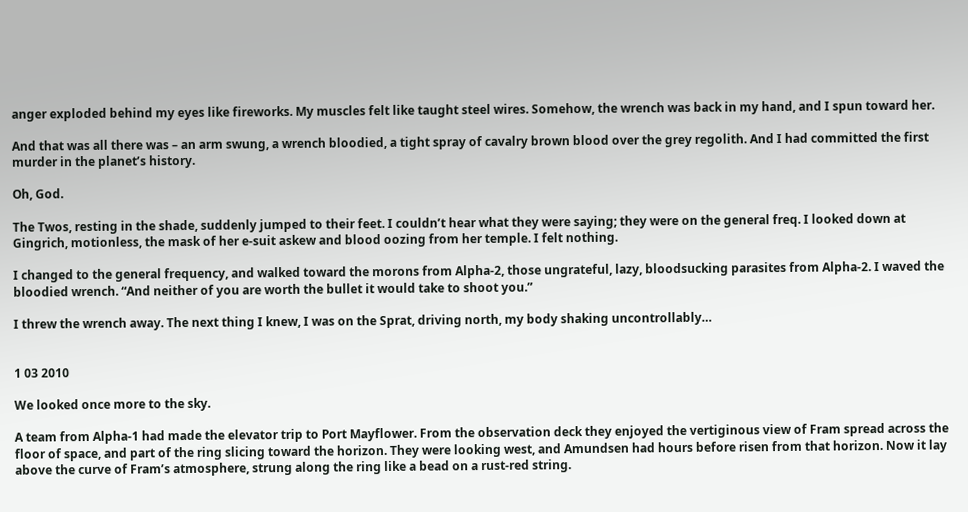anger exploded behind my eyes like fireworks. My muscles felt like taught steel wires. Somehow, the wrench was back in my hand, and I spun toward her.

And that was all there was – an arm swung, a wrench bloodied, a tight spray of cavalry brown blood over the grey regolith. And I had committed the first murder in the planet’s history.

Oh, God.

The Twos, resting in the shade, suddenly jumped to their feet. I couldn’t hear what they were saying; they were on the general freq. I looked down at Gingrich, motionless, the mask of her e-suit askew and blood oozing from her temple. I felt nothing.

I changed to the general frequency, and walked toward the morons from Alpha-2, those ungrateful, lazy, bloodsucking parasites from Alpha-2. I waved the bloodied wrench. “And neither of you are worth the bullet it would take to shoot you.”

I threw the wrench away. The next thing I knew, I was on the Sprat, driving north, my body shaking uncontrollably…


1 03 2010

We looked once more to the sky.

A team from Alpha-1 had made the elevator trip to Port Mayflower. From the observation deck they enjoyed the vertiginous view of Fram spread across the floor of space, and part of the ring slicing toward the horizon. They were looking west, and Amundsen had hours before risen from that horizon. Now it lay above the curve of Fram’s atmosphere, strung along the ring like a bead on a rust-red string.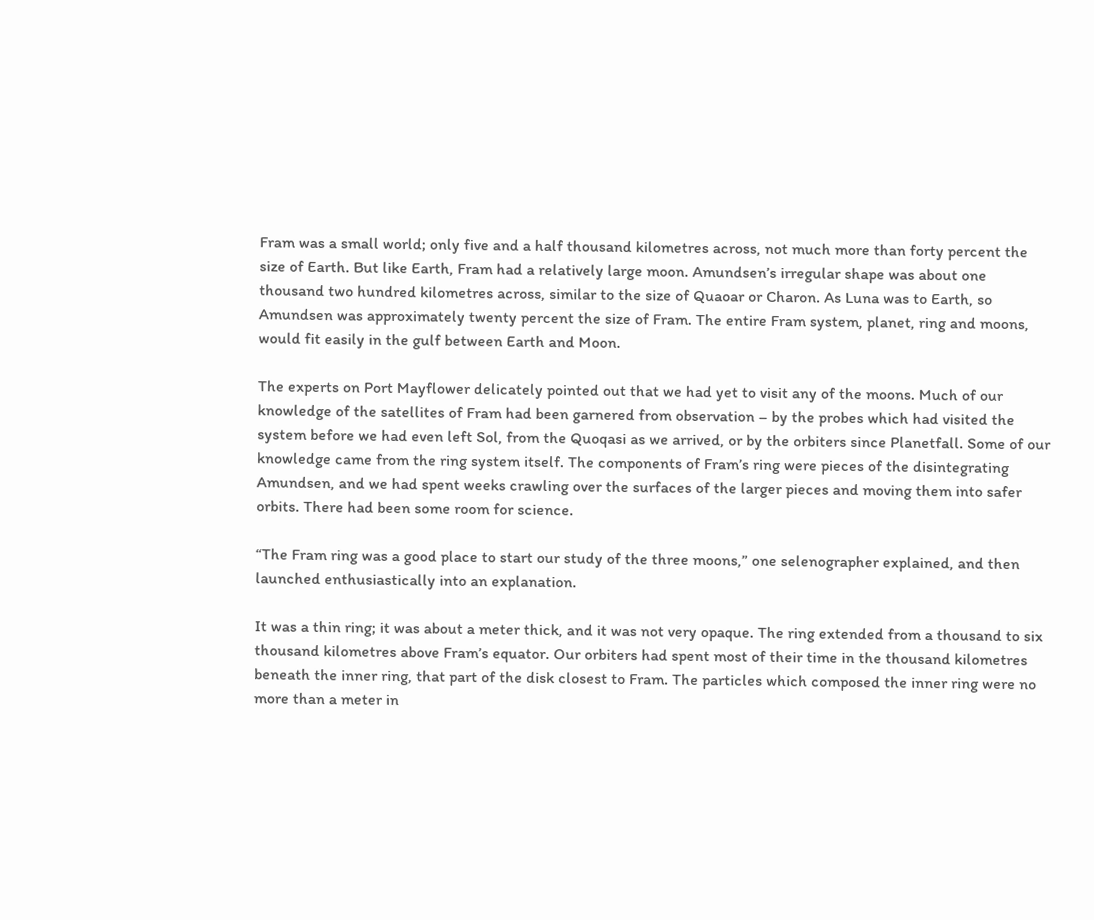Fram was a small world; only five and a half thousand kilometres across, not much more than forty percent the size of Earth. But like Earth, Fram had a relatively large moon. Amundsen’s irregular shape was about one thousand two hundred kilometres across, similar to the size of Quaoar or Charon. As Luna was to Earth, so Amundsen was approximately twenty percent the size of Fram. The entire Fram system, planet, ring and moons, would fit easily in the gulf between Earth and Moon.

The experts on Port Mayflower delicately pointed out that we had yet to visit any of the moons. Much of our knowledge of the satellites of Fram had been garnered from observation – by the probes which had visited the system before we had even left Sol, from the Quoqasi as we arrived, or by the orbiters since Planetfall. Some of our knowledge came from the ring system itself. The components of Fram’s ring were pieces of the disintegrating Amundsen, and we had spent weeks crawling over the surfaces of the larger pieces and moving them into safer orbits. There had been some room for science.

“The Fram ring was a good place to start our study of the three moons,” one selenographer explained, and then launched enthusiastically into an explanation.

It was a thin ring; it was about a meter thick, and it was not very opaque. The ring extended from a thousand to six thousand kilometres above Fram’s equator. Our orbiters had spent most of their time in the thousand kilometres beneath the inner ring, that part of the disk closest to Fram. The particles which composed the inner ring were no more than a meter in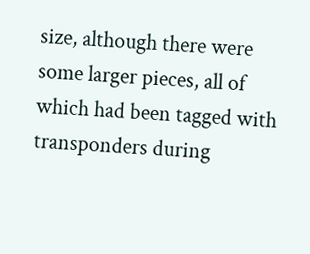size, although there were some larger pieces, all of which had been tagged with transponders during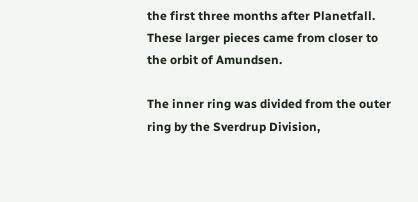the first three months after Planetfall. These larger pieces came from closer to the orbit of Amundsen.

The inner ring was divided from the outer ring by the Sverdrup Division,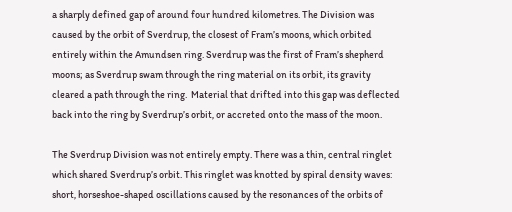a sharply defined gap of around four hundred kilometres. The Division was caused by the orbit of Sverdrup, the closest of Fram’s moons, which orbited entirely within the Amundsen ring. Sverdrup was the first of Fram’s shepherd moons; as Sverdrup swam through the ring material on its orbit, its gravity cleared a path through the ring.  Material that drifted into this gap was deflected back into the ring by Sverdrup’s orbit, or accreted onto the mass of the moon.

The Sverdrup Division was not entirely empty. There was a thin, central ringlet which shared Sverdrup’s orbit. This ringlet was knotted by spiral density waves: short, horseshoe-shaped oscillations caused by the resonances of the orbits of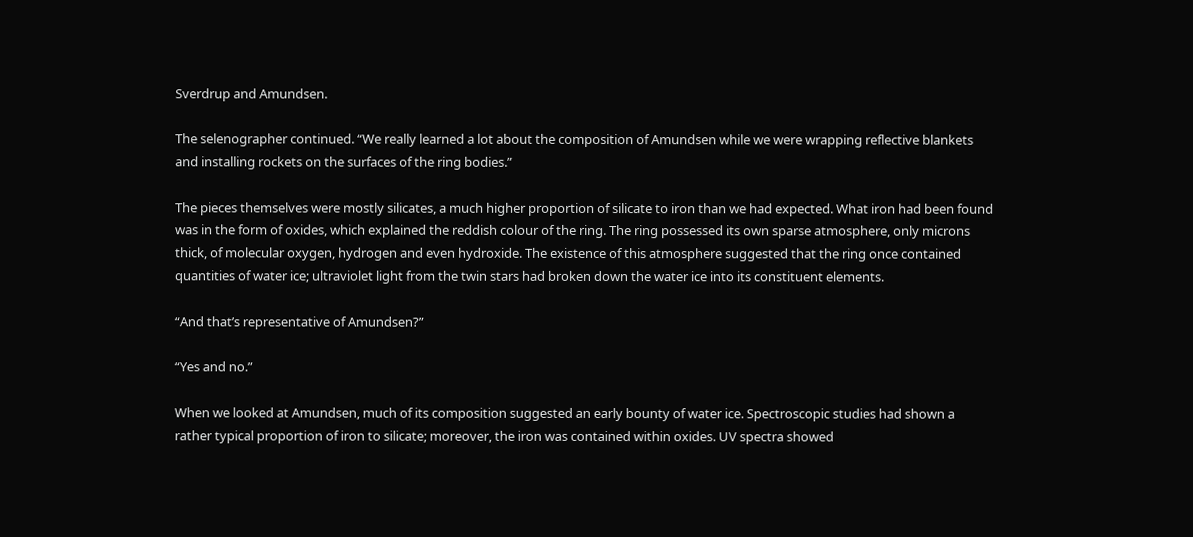Sverdrup and Amundsen.

The selenographer continued. “We really learned a lot about the composition of Amundsen while we were wrapping reflective blankets and installing rockets on the surfaces of the ring bodies.”

The pieces themselves were mostly silicates, a much higher proportion of silicate to iron than we had expected. What iron had been found was in the form of oxides, which explained the reddish colour of the ring. The ring possessed its own sparse atmosphere, only microns thick, of molecular oxygen, hydrogen and even hydroxide. The existence of this atmosphere suggested that the ring once contained quantities of water ice; ultraviolet light from the twin stars had broken down the water ice into its constituent elements.

“And that’s representative of Amundsen?”

“Yes and no.”

When we looked at Amundsen, much of its composition suggested an early bounty of water ice. Spectroscopic studies had shown a rather typical proportion of iron to silicate; moreover, the iron was contained within oxides. UV spectra showed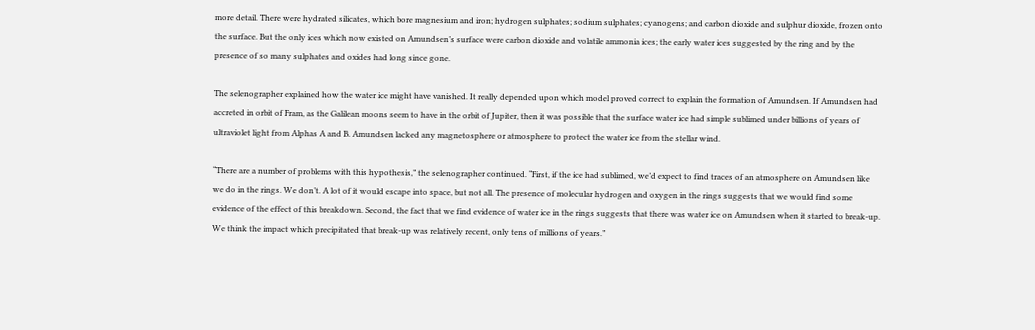more detail. There were hydrated silicates, which bore magnesium and iron; hydrogen sulphates; sodium sulphates; cyanogens; and carbon dioxide and sulphur dioxide, frozen onto the surface. But the only ices which now existed on Amundsen’s surface were carbon dioxide and volatile ammonia ices; the early water ices suggested by the ring and by the presence of so many sulphates and oxides had long since gone.

The selenographer explained how the water ice might have vanished. It really depended upon which model proved correct to explain the formation of Amundsen. If Amundsen had accreted in orbit of Fram, as the Galilean moons seem to have in the orbit of Jupiter, then it was possible that the surface water ice had simple sublimed under billions of years of ultraviolet light from Alphas A and B. Amundsen lacked any magnetosphere or atmosphere to protect the water ice from the stellar wind.

“There are a number of problems with this hypothesis,” the selenographer continued. “First, if the ice had sublimed, we’d expect to find traces of an atmosphere on Amundsen like we do in the rings. We don’t. A lot of it would escape into space, but not all. The presence of molecular hydrogen and oxygen in the rings suggests that we would find some evidence of the effect of this breakdown. Second, the fact that we find evidence of water ice in the rings suggests that there was water ice on Amundsen when it started to break-up. We think the impact which precipitated that break-up was relatively recent, only tens of millions of years.”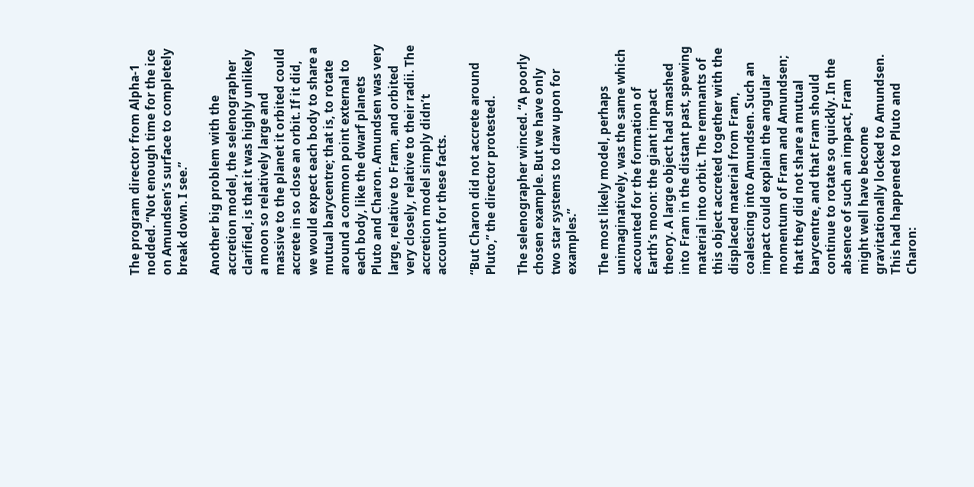The program director from Alpha-1 nodded. “Not enough time for the ice on Amundsen’s surface to completely break down. I see.”

Another big problem with the accretion model, the selenographer clarified, is that it was highly unlikely a moon so relatively large and massive to the planet it orbited could accrete in so close an orbit. If it did, we would expect each body to share a mutual barycentre; that is, to rotate around a common point external to each body, like the dwarf planets Pluto and Charon. Amundsen was very large, relative to Fram, and orbited very closely, relative to their radii. The accretion model simply didn’t account for these facts.

“But Charon did not accrete around Pluto,” the director protested.

The selenographer winced. “A poorly chosen example. But we have only two star systems to draw upon for examples.”

The most likely model, perhaps unimaginatively, was the same which accounted for the formation of Earth’s moon: the giant impact theory. A large object had smashed into Fram in the distant past, spewing material into orbit. The remnants of this object accreted together with the displaced material from Fram, coalescing into Amundsen. Such an impact could explain the angular momentum of Fram and Amundsen; that they did not share a mutual barycentre, and that Fram should continue to rotate so quickly. In the absence of such an impact, Fram might well have become gravitationally locked to Amundsen. This had happened to Pluto and Charon: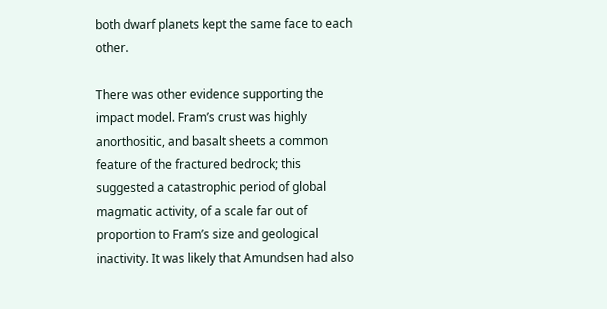both dwarf planets kept the same face to each other.

There was other evidence supporting the impact model. Fram’s crust was highly anorthositic, and basalt sheets a common feature of the fractured bedrock; this suggested a catastrophic period of global magmatic activity, of a scale far out of proportion to Fram’s size and geological inactivity. It was likely that Amundsen had also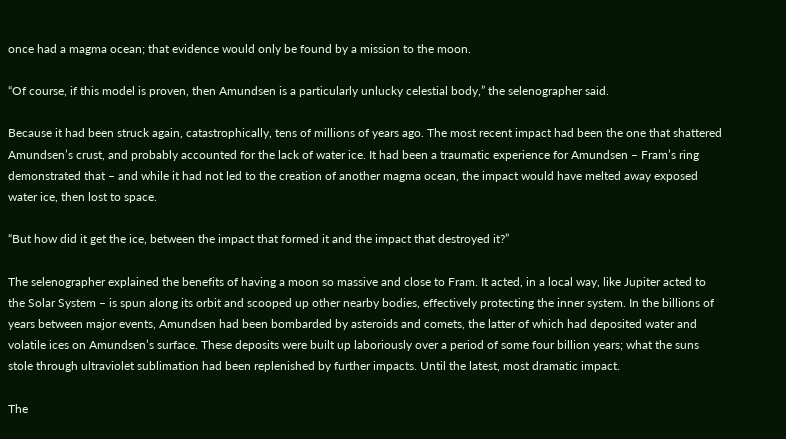once had a magma ocean; that evidence would only be found by a mission to the moon.

“Of course, if this model is proven, then Amundsen is a particularly unlucky celestial body,” the selenographer said.

Because it had been struck again, catastrophically, tens of millions of years ago. The most recent impact had been the one that shattered Amundsen’s crust, and probably accounted for the lack of water ice. It had been a traumatic experience for Amundsen – Fram’s ring demonstrated that – and while it had not led to the creation of another magma ocean, the impact would have melted away exposed water ice, then lost to space.

“But how did it get the ice, between the impact that formed it and the impact that destroyed it?”

The selenographer explained the benefits of having a moon so massive and close to Fram. It acted, in a local way, like Jupiter acted to the Solar System – is spun along its orbit and scooped up other nearby bodies, effectively protecting the inner system. In the billions of years between major events, Amundsen had been bombarded by asteroids and comets, the latter of which had deposited water and volatile ices on Amundsen’s surface. These deposits were built up laboriously over a period of some four billion years; what the suns stole through ultraviolet sublimation had been replenished by further impacts. Until the latest, most dramatic impact.

The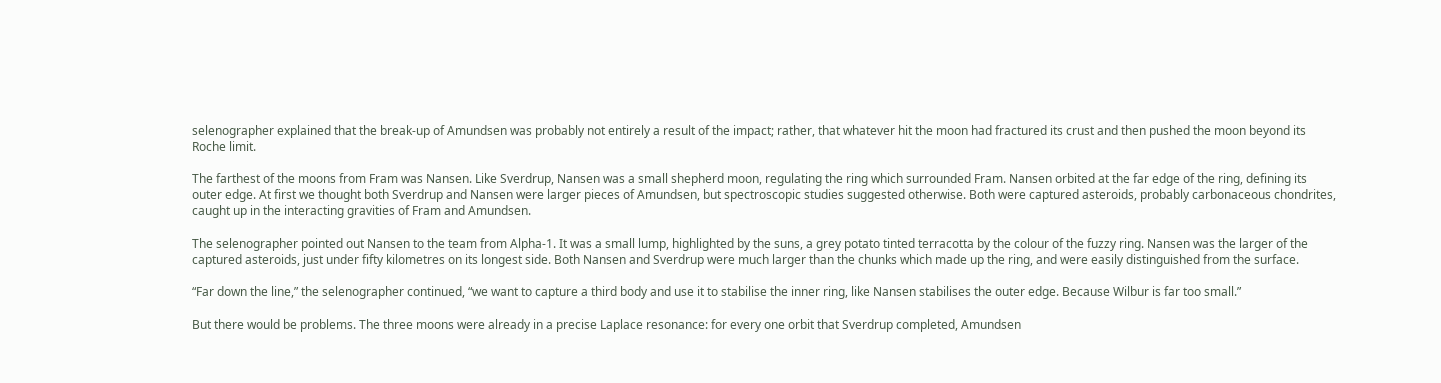selenographer explained that the break-up of Amundsen was probably not entirely a result of the impact; rather, that whatever hit the moon had fractured its crust and then pushed the moon beyond its Roche limit.

The farthest of the moons from Fram was Nansen. Like Sverdrup, Nansen was a small shepherd moon, regulating the ring which surrounded Fram. Nansen orbited at the far edge of the ring, defining its outer edge. At first we thought both Sverdrup and Nansen were larger pieces of Amundsen, but spectroscopic studies suggested otherwise. Both were captured asteroids, probably carbonaceous chondrites, caught up in the interacting gravities of Fram and Amundsen.

The selenographer pointed out Nansen to the team from Alpha-1. It was a small lump, highlighted by the suns, a grey potato tinted terracotta by the colour of the fuzzy ring. Nansen was the larger of the captured asteroids, just under fifty kilometres on its longest side. Both Nansen and Sverdrup were much larger than the chunks which made up the ring, and were easily distinguished from the surface.

“Far down the line,” the selenographer continued, “we want to capture a third body and use it to stabilise the inner ring, like Nansen stabilises the outer edge. Because Wilbur is far too small.”

But there would be problems. The three moons were already in a precise Laplace resonance: for every one orbit that Sverdrup completed, Amundsen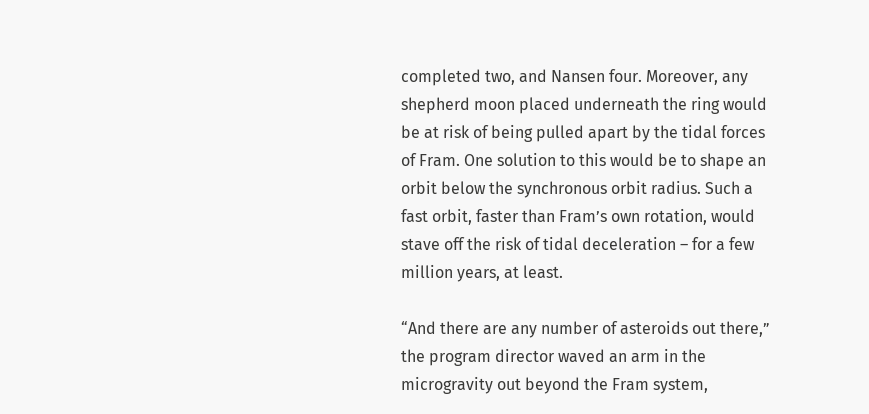completed two, and Nansen four. Moreover, any shepherd moon placed underneath the ring would be at risk of being pulled apart by the tidal forces of Fram. One solution to this would be to shape an orbit below the synchronous orbit radius. Such a fast orbit, faster than Fram’s own rotation, would stave off the risk of tidal deceleration – for a few million years, at least.

“And there are any number of asteroids out there,” the program director waved an arm in the microgravity out beyond the Fram system,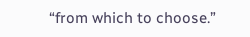“from which to choose.”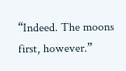“Indeed. The moons first, however.”